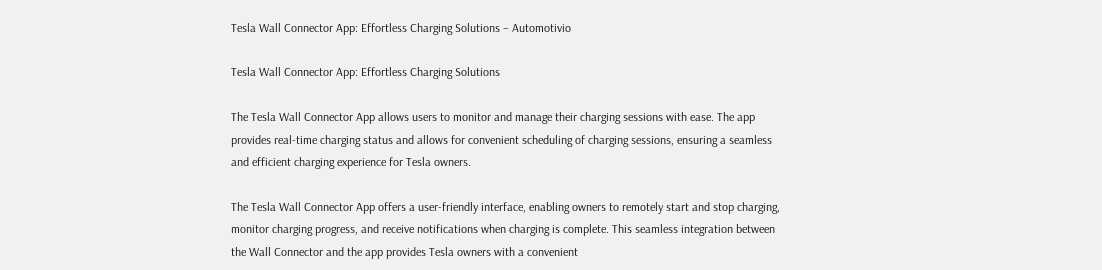Tesla Wall Connector App: Effortless Charging Solutions – Automotivio

Tesla Wall Connector App: Effortless Charging Solutions

The Tesla Wall Connector App allows users to monitor and manage their charging sessions with ease. The app provides real-time charging status and allows for convenient scheduling of charging sessions, ensuring a seamless and efficient charging experience for Tesla owners.

The Tesla Wall Connector App offers a user-friendly interface, enabling owners to remotely start and stop charging, monitor charging progress, and receive notifications when charging is complete. This seamless integration between the Wall Connector and the app provides Tesla owners with a convenient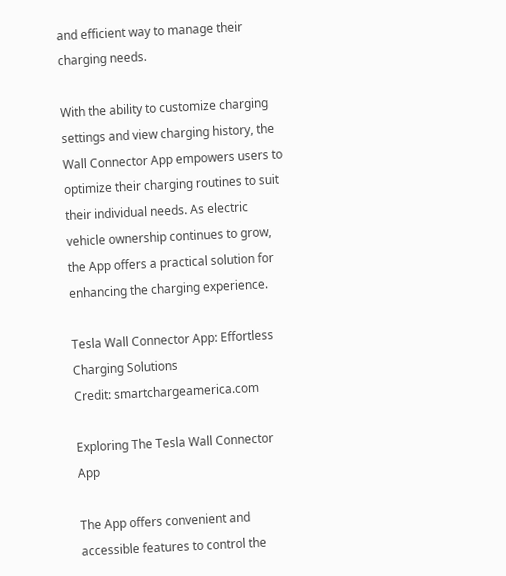and efficient way to manage their charging needs.

With the ability to customize charging settings and view charging history, the Wall Connector App empowers users to optimize their charging routines to suit their individual needs. As electric vehicle ownership continues to grow, the App offers a practical solution for enhancing the charging experience.

Tesla Wall Connector App: Effortless Charging Solutions
Credit: smartchargeamerica.com

Exploring The Tesla Wall Connector App

The App offers convenient and accessible features to control the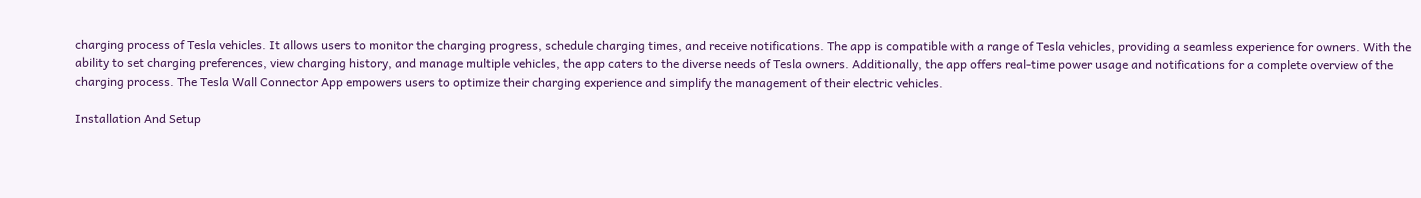charging process of Tesla vehicles. It allows users to monitor the charging progress, schedule charging times, and receive notifications. The app is compatible with a range of Tesla vehicles, providing a seamless experience for owners. With the ability to set charging preferences, view charging history, and manage multiple vehicles, the app caters to the diverse needs of Tesla owners. Additionally, the app offers real-time power usage and notifications for a complete overview of the charging process. The Tesla Wall Connector App empowers users to optimize their charging experience and simplify the management of their electric vehicles.

Installation And Setup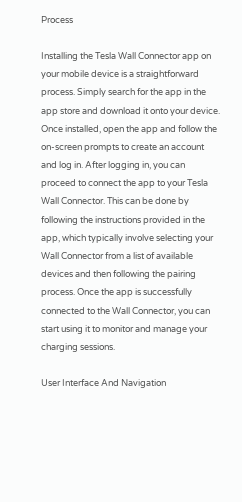Process

Installing the Tesla Wall Connector app on your mobile device is a straightforward process. Simply search for the app in the app store and download it onto your device. Once installed, open the app and follow the on-screen prompts to create an account and log in. After logging in, you can proceed to connect the app to your Tesla Wall Connector. This can be done by following the instructions provided in the app, which typically involve selecting your Wall Connector from a list of available devices and then following the pairing process. Once the app is successfully connected to the Wall Connector, you can start using it to monitor and manage your charging sessions.

User Interface And Navigation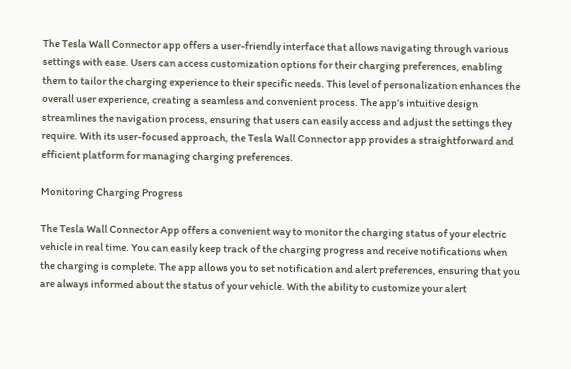The Tesla Wall Connector app offers a user-friendly interface that allows navigating through various settings with ease. Users can access customization options for their charging preferences, enabling them to tailor the charging experience to their specific needs. This level of personalization enhances the overall user experience, creating a seamless and convenient process. The app’s intuitive design streamlines the navigation process, ensuring that users can easily access and adjust the settings they require. With its user-focused approach, the Tesla Wall Connector app provides a straightforward and efficient platform for managing charging preferences.

Monitoring Charging Progress

The Tesla Wall Connector App offers a convenient way to monitor the charging status of your electric vehicle in real time. You can easily keep track of the charging progress and receive notifications when the charging is complete. The app allows you to set notification and alert preferences, ensuring that you are always informed about the status of your vehicle. With the ability to customize your alert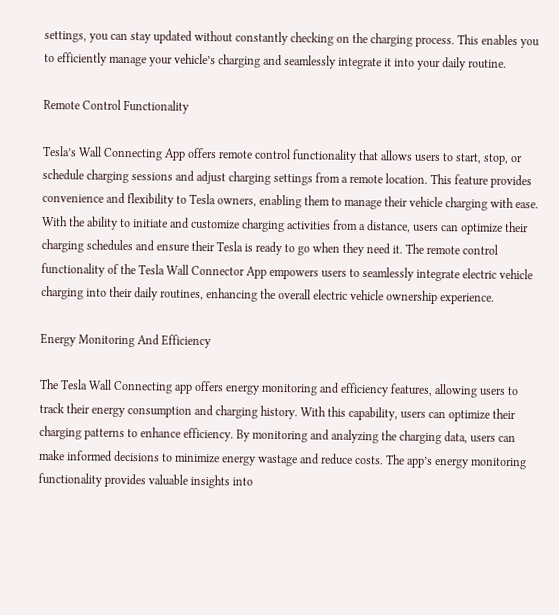settings, you can stay updated without constantly checking on the charging process. This enables you to efficiently manage your vehicle’s charging and seamlessly integrate it into your daily routine.

Remote Control Functionality

Tesla’s Wall Connecting App offers remote control functionality that allows users to start, stop, or schedule charging sessions and adjust charging settings from a remote location. This feature provides convenience and flexibility to Tesla owners, enabling them to manage their vehicle charging with ease. With the ability to initiate and customize charging activities from a distance, users can optimize their charging schedules and ensure their Tesla is ready to go when they need it. The remote control functionality of the Tesla Wall Connector App empowers users to seamlessly integrate electric vehicle charging into their daily routines, enhancing the overall electric vehicle ownership experience.

Energy Monitoring And Efficiency

The Tesla Wall Connecting app offers energy monitoring and efficiency features, allowing users to track their energy consumption and charging history. With this capability, users can optimize their charging patterns to enhance efficiency. By monitoring and analyzing the charging data, users can make informed decisions to minimize energy wastage and reduce costs. The app’s energy monitoring functionality provides valuable insights into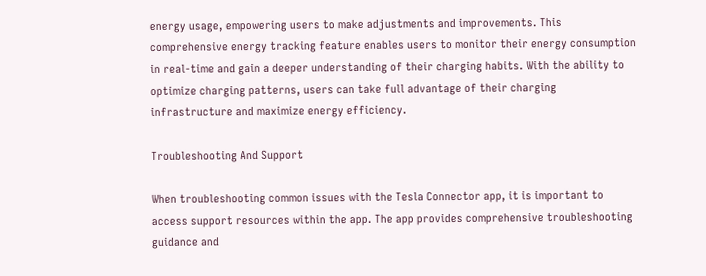energy usage, empowering users to make adjustments and improvements. This comprehensive energy tracking feature enables users to monitor their energy consumption in real-time and gain a deeper understanding of their charging habits. With the ability to optimize charging patterns, users can take full advantage of their charging infrastructure and maximize energy efficiency.

Troubleshooting And Support

When troubleshooting common issues with the Tesla Connector app, it is important to access support resources within the app. The app provides comprehensive troubleshooting guidance and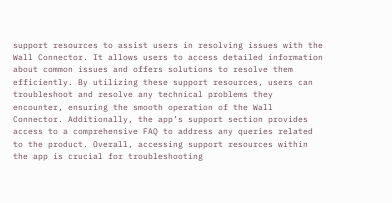support resources to assist users in resolving issues with the Wall Connector. It allows users to access detailed information about common issues and offers solutions to resolve them efficiently. By utilizing these support resources, users can troubleshoot and resolve any technical problems they encounter, ensuring the smooth operation of the Wall Connector. Additionally, the app’s support section provides access to a comprehensive FAQ to address any queries related to the product. Overall, accessing support resources within the app is crucial for troubleshooting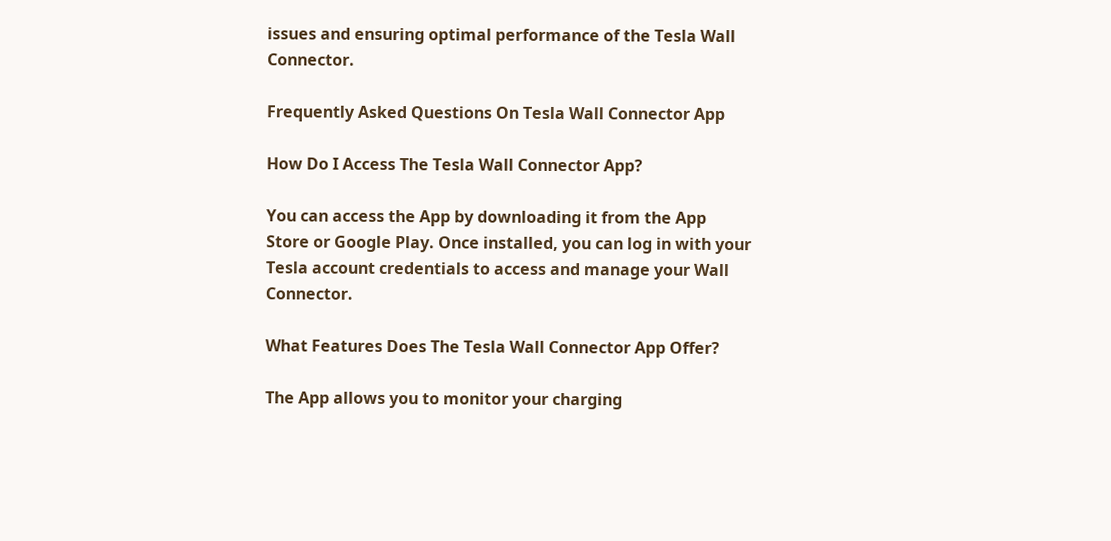issues and ensuring optimal performance of the Tesla Wall Connector.

Frequently Asked Questions On Tesla Wall Connector App

How Do I Access The Tesla Wall Connector App?

You can access the App by downloading it from the App Store or Google Play. Once installed, you can log in with your Tesla account credentials to access and manage your Wall Connector.

What Features Does The Tesla Wall Connector App Offer?

The App allows you to monitor your charging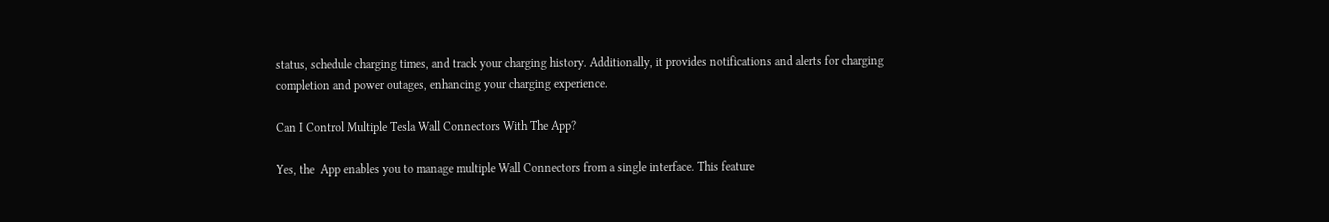status, schedule charging times, and track your charging history. Additionally, it provides notifications and alerts for charging completion and power outages, enhancing your charging experience.

Can I Control Multiple Tesla Wall Connectors With The App?

Yes, the  App enables you to manage multiple Wall Connectors from a single interface. This feature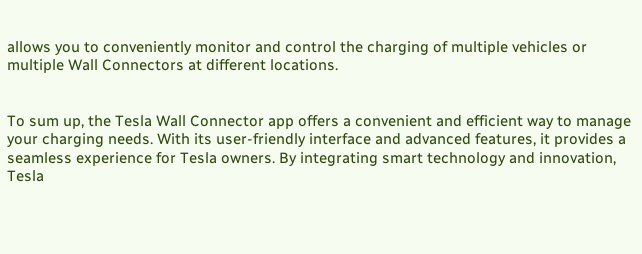allows you to conveniently monitor and control the charging of multiple vehicles or multiple Wall Connectors at different locations.


To sum up, the Tesla Wall Connector app offers a convenient and efficient way to manage your charging needs. With its user-friendly interface and advanced features, it provides a seamless experience for Tesla owners. By integrating smart technology and innovation, Tesla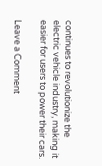continues to revolutionize the electric vehicle industry, making it easier for users to power their cars.

Leave a Comment